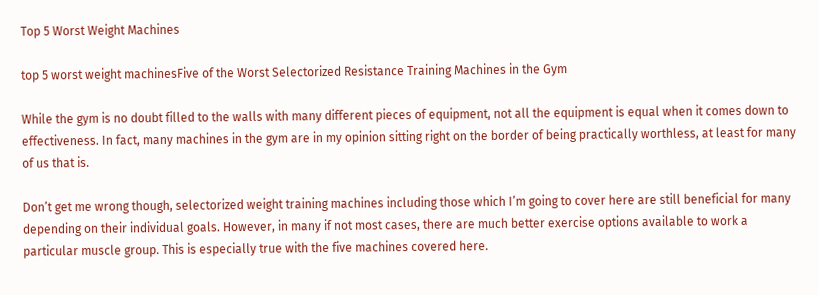Top 5 Worst Weight Machines

top 5 worst weight machinesFive of the Worst Selectorized Resistance Training Machines in the Gym

While the gym is no doubt filled to the walls with many different pieces of equipment, not all the equipment is equal when it comes down to effectiveness. In fact, many machines in the gym are in my opinion sitting right on the border of being practically worthless, at least for many of us that is.

Don’t get me wrong though, selectorized weight training machines including those which I’m going to cover here are still beneficial for many depending on their individual goals. However, in many if not most cases, there are much better exercise options available to work a particular muscle group. This is especially true with the five machines covered here.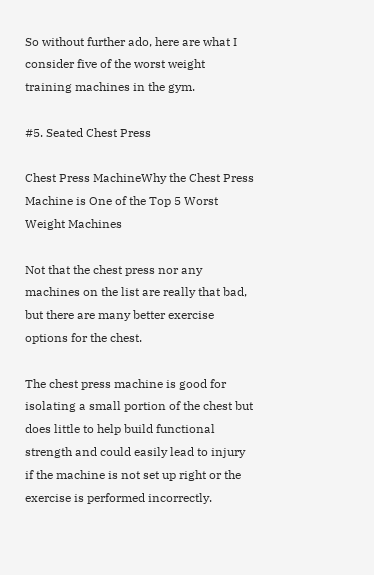So without further ado, here are what I consider five of the worst weight training machines in the gym.

#5. Seated Chest Press

Chest Press MachineWhy the Chest Press Machine is One of the Top 5 Worst Weight Machines

Not that the chest press nor any machines on the list are really that bad, but there are many better exercise options for the chest.

The chest press machine is good for isolating a small portion of the chest but does little to help build functional strength and could easily lead to injury if the machine is not set up right or the exercise is performed incorrectly.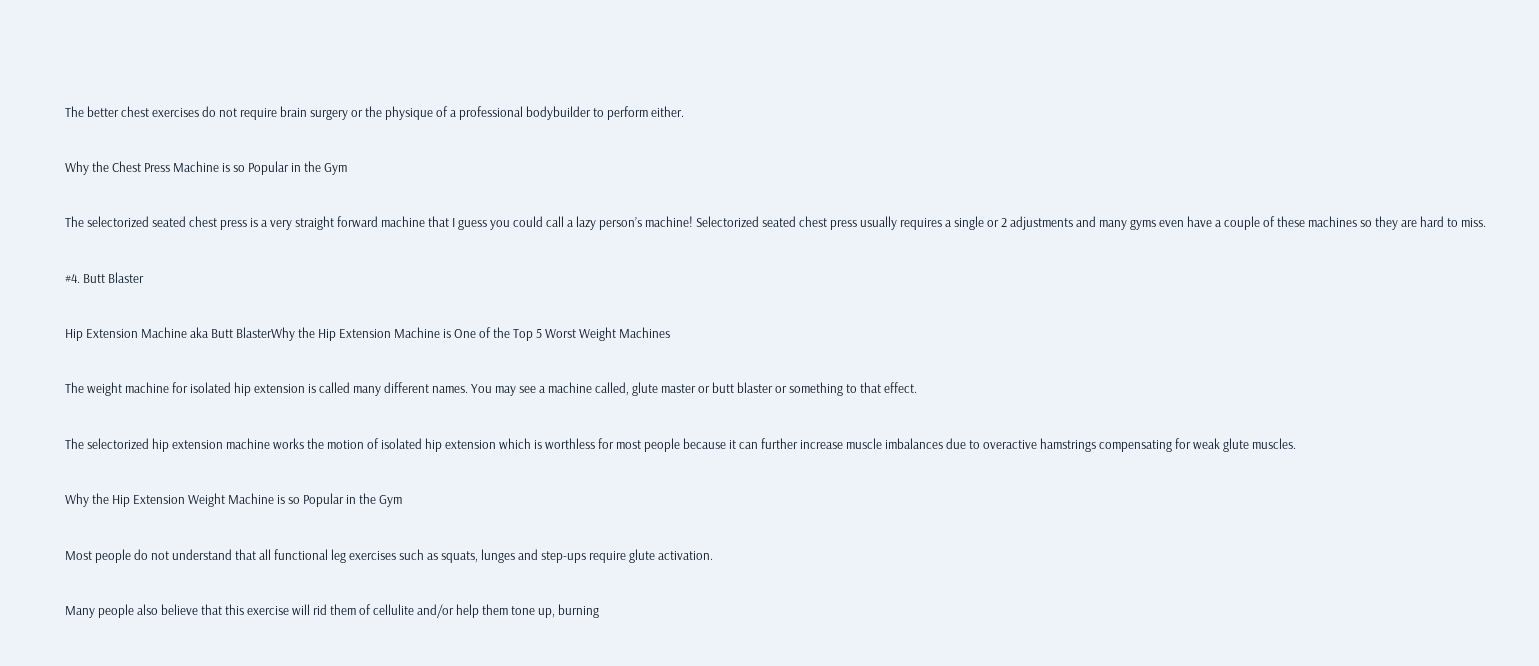The better chest exercises do not require brain surgery or the physique of a professional bodybuilder to perform either.

Why the Chest Press Machine is so Popular in the Gym

The selectorized seated chest press is a very straight forward machine that I guess you could call a lazy person’s machine! Selectorized seated chest press usually requires a single or 2 adjustments and many gyms even have a couple of these machines so they are hard to miss.

#4. Butt Blaster

Hip Extension Machine aka Butt BlasterWhy the Hip Extension Machine is One of the Top 5 Worst Weight Machines

The weight machine for isolated hip extension is called many different names. You may see a machine called, glute master or butt blaster or something to that effect.

The selectorized hip extension machine works the motion of isolated hip extension which is worthless for most people because it can further increase muscle imbalances due to overactive hamstrings compensating for weak glute muscles.

Why the Hip Extension Weight Machine is so Popular in the Gym

Most people do not understand that all functional leg exercises such as squats, lunges and step-ups require glute activation.

Many people also believe that this exercise will rid them of cellulite and/or help them tone up, burning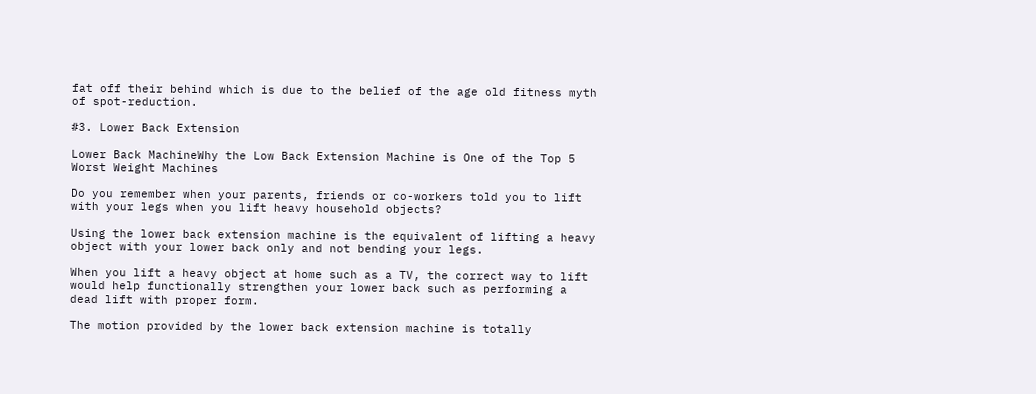fat off their behind which is due to the belief of the age old fitness myth of spot-reduction.

#3. Lower Back Extension

Lower Back MachineWhy the Low Back Extension Machine is One of the Top 5 Worst Weight Machines

Do you remember when your parents, friends or co-workers told you to lift with your legs when you lift heavy household objects?

Using the lower back extension machine is the equivalent of lifting a heavy object with your lower back only and not bending your legs.

When you lift a heavy object at home such as a TV, the correct way to lift would help functionally strengthen your lower back such as performing a dead lift with proper form.

The motion provided by the lower back extension machine is totally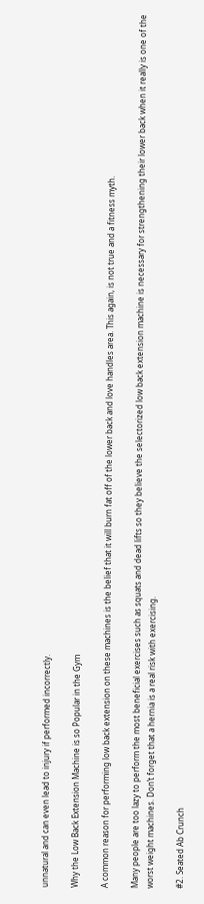unnatural and can even lead to injury if performed incorrectly.

Why the Low Back Extension Machine is so Popular in the Gym

A common reason for performing low back extension on these machines is the belief that it will burn fat off of the lower back and love handles area. This again, is not true and a fitness myth.

Many people are too lazy to perform the most beneficial exercises such as squats and dead lifts so they believe the selectorized low back extension machine is necessary for strengthening their lower back when it really is one of the worst weight machines. Don’t forget that a hernia is a real risk with exercising.

#2. Seated Ab Crunch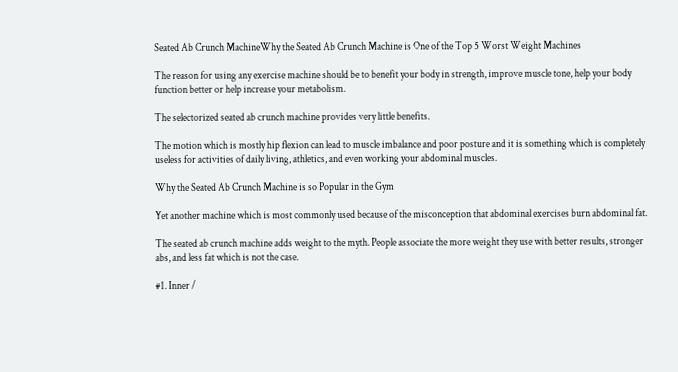Seated Ab Crunch MachineWhy the Seated Ab Crunch Machine is One of the Top 5 Worst Weight Machines

The reason for using any exercise machine should be to benefit your body in strength, improve muscle tone, help your body function better or help increase your metabolism.

The selectorized seated ab crunch machine provides very little benefits.

The motion which is mostly hip flexion can lead to muscle imbalance and poor posture and it is something which is completely useless for activities of daily living, athletics, and even working your abdominal muscles.

Why the Seated Ab Crunch Machine is so Popular in the Gym

Yet another machine which is most commonly used because of the misconception that abdominal exercises burn abdominal fat.

The seated ab crunch machine adds weight to the myth. People associate the more weight they use with better results, stronger abs, and less fat which is not the case.

#1. Inner /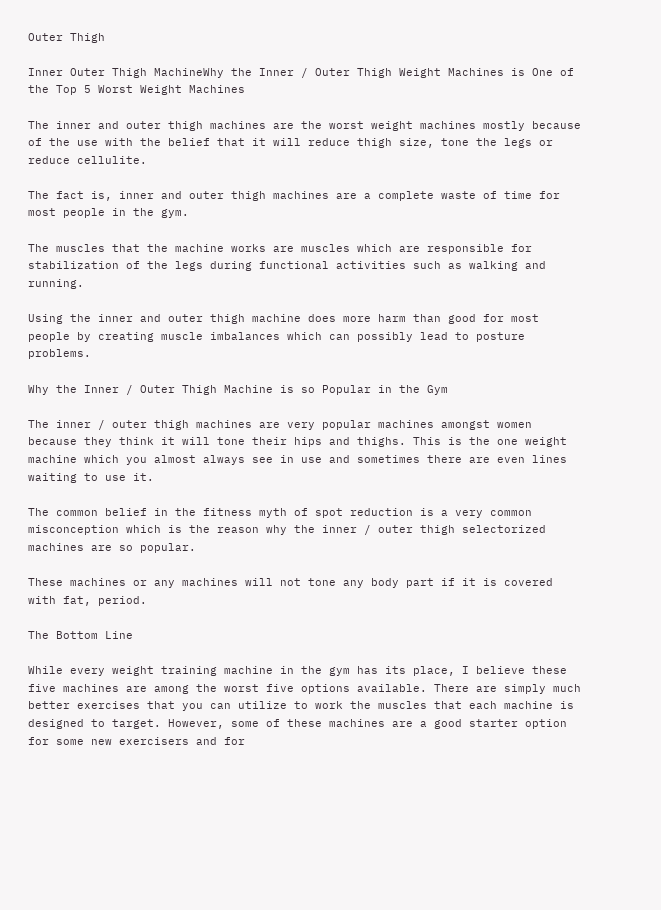Outer Thigh

Inner Outer Thigh MachineWhy the Inner / Outer Thigh Weight Machines is One of the Top 5 Worst Weight Machines

The inner and outer thigh machines are the worst weight machines mostly because of the use with the belief that it will reduce thigh size, tone the legs or reduce cellulite.

The fact is, inner and outer thigh machines are a complete waste of time for most people in the gym.

The muscles that the machine works are muscles which are responsible for stabilization of the legs during functional activities such as walking and running.

Using the inner and outer thigh machine does more harm than good for most people by creating muscle imbalances which can possibly lead to posture problems.

Why the Inner / Outer Thigh Machine is so Popular in the Gym

The inner / outer thigh machines are very popular machines amongst women because they think it will tone their hips and thighs. This is the one weight machine which you almost always see in use and sometimes there are even lines waiting to use it.

The common belief in the fitness myth of spot reduction is a very common misconception which is the reason why the inner / outer thigh selectorized machines are so popular.

These machines or any machines will not tone any body part if it is covered with fat, period.

The Bottom Line

While every weight training machine in the gym has its place, I believe these five machines are among the worst five options available. There are simply much better exercises that you can utilize to work the muscles that each machine is designed to target. However, some of these machines are a good starter option for some new exercisers and for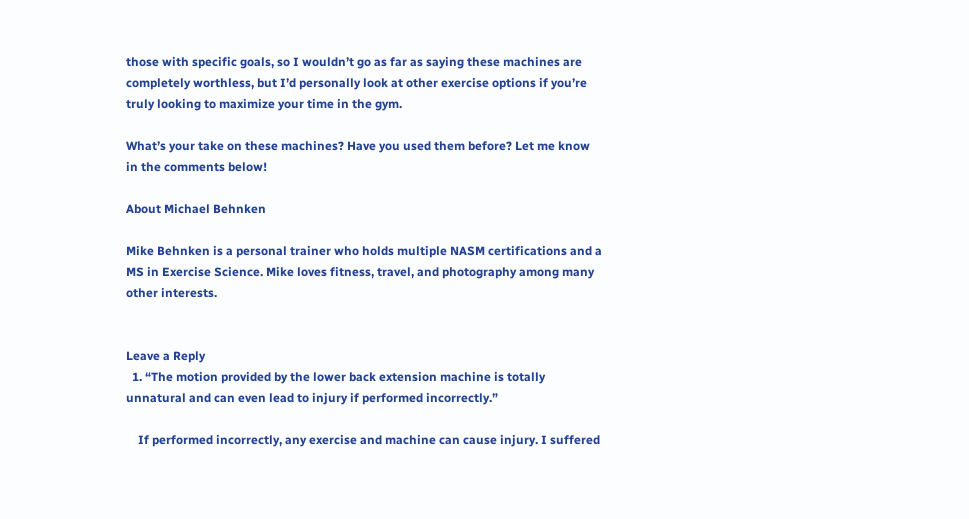those with specific goals, so I wouldn’t go as far as saying these machines are completely worthless, but I’d personally look at other exercise options if you’re truly looking to maximize your time in the gym.

What’s your take on these machines? Have you used them before? Let me know in the comments below!

About Michael Behnken

Mike Behnken is a personal trainer who holds multiple NASM certifications and a MS in Exercise Science. Mike loves fitness, travel, and photography among many other interests.


Leave a Reply
  1. “The motion provided by the lower back extension machine is totally unnatural and can even lead to injury if performed incorrectly.”

    If performed incorrectly, any exercise and machine can cause injury. I suffered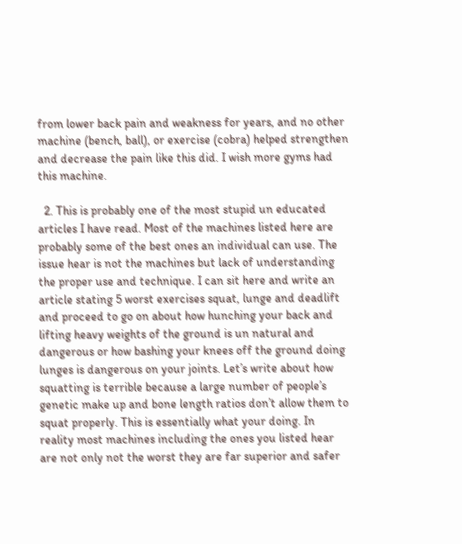from lower back pain and weakness for years, and no other machine (bench, ball), or exercise (cobra) helped strengthen and decrease the pain like this did. I wish more gyms had this machine.

  2. This is probably one of the most stupid un educated articles I have read. Most of the machines listed here are probably some of the best ones an individual can use. The issue hear is not the machines but lack of understanding the proper use and technique. I can sit here and write an article stating 5 worst exercises squat, lunge and deadlift and proceed to go on about how hunching your back and lifting heavy weights of the ground is un natural and dangerous or how bashing your knees off the ground doing lunges is dangerous on your joints. Let’s write about how squatting is terrible because a large number of people’s genetic make up and bone length ratios don’t allow them to squat properly. This is essentially what your doing. In reality most machines including the ones you listed hear are not only not the worst they are far superior and safer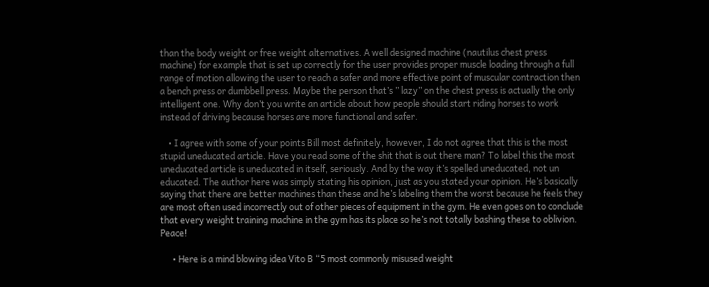than the body weight or free weight alternatives. A well designed machine (nautilus chest press machine) for example that is set up correctly for the user provides proper muscle loading through a full range of motion allowing the user to reach a safer and more effective point of muscular contraction then a bench press or dumbbell press. Maybe the person that’s ” lazy” on the chest press is actually the only intelligent one. Why don’t you write an article about how people should start riding horses to work instead of driving because horses are more functional and safer.

    • I agree with some of your points Bill most definitely, however, I do not agree that this is the most stupid uneducated article. Have you read some of the shit that is out there man? To label this the most uneducated article is uneducated in itself, seriously. And by the way it’s spelled uneducated, not un educated. The author here was simply stating his opinion, just as you stated your opinion. He’s basically saying that there are better machines than these and he’s labeling them the worst because he feels they are most often used incorrectly out of other pieces of equipment in the gym. He even goes on to conclude that every weight training machine in the gym has its place so he’s not totally bashing these to oblivion. Peace!

      • Here is a mind blowing idea Vito B “5 most commonly misused weight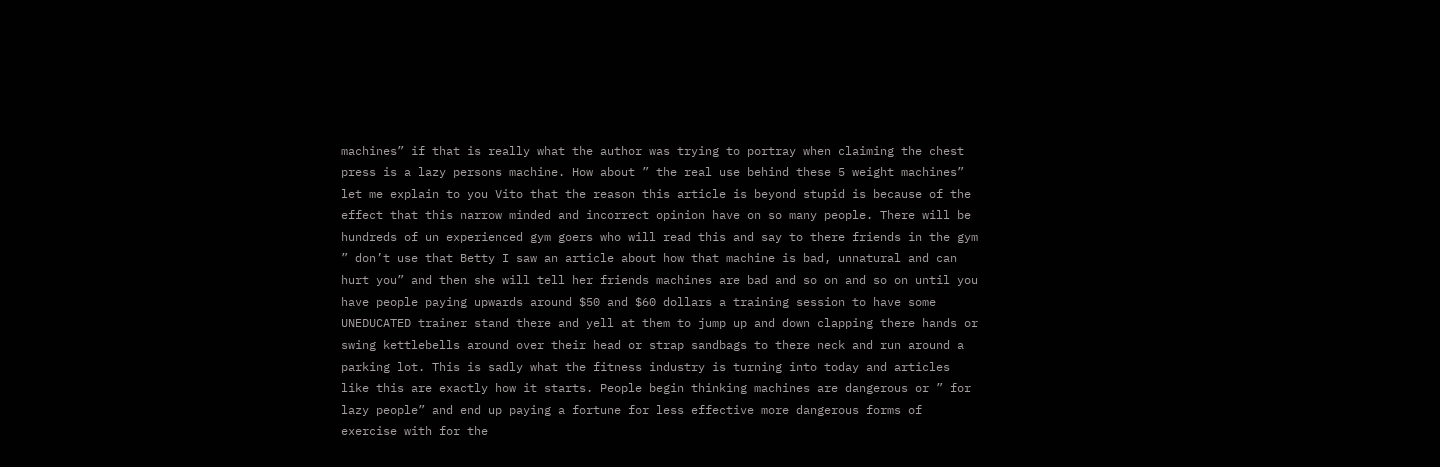machines” if that is really what the author was trying to portray when claiming the chest press is a lazy persons machine. How about ” the real use behind these 5 weight machines” let me explain to you Vito that the reason this article is beyond stupid is because of the effect that this narrow minded and incorrect opinion have on so many people. There will be hundreds of un experienced gym goers who will read this and say to there friends in the gym ” don’t use that Betty I saw an article about how that machine is bad, unnatural and can hurt you” and then she will tell her friends machines are bad and so on and so on until you have people paying upwards around $50 and $60 dollars a training session to have some UNEDUCATED trainer stand there and yell at them to jump up and down clapping there hands or swing kettlebells around over their head or strap sandbags to there neck and run around a parking lot. This is sadly what the fitness industry is turning into today and articles like this are exactly how it starts. People begin thinking machines are dangerous or ” for lazy people” and end up paying a fortune for less effective more dangerous forms of exercise with for the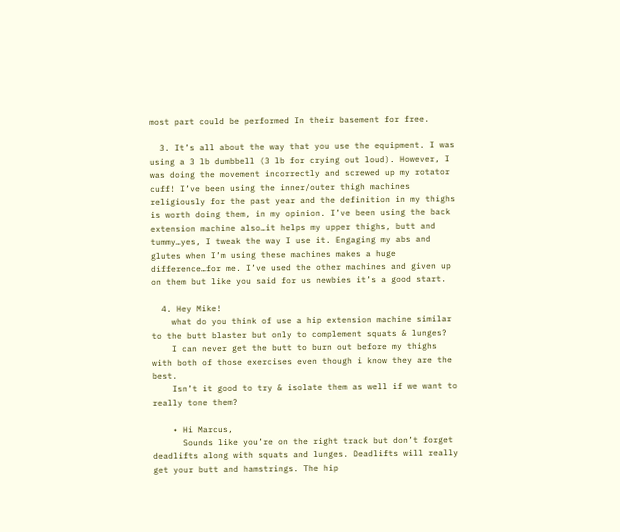most part could be performed In their basement for free.

  3. It’s all about the way that you use the equipment. I was using a 3 lb dumbbell (3 lb for crying out loud). However, I was doing the movement incorrectly and screwed up my rotator cuff! I’ve been using the inner/outer thigh machines religiously for the past year and the definition in my thighs is worth doing them, in my opinion. I’ve been using the back extension machine also…it helps my upper thighs, butt and tummy…yes, I tweak the way I use it. Engaging my abs and glutes when I’m using these machines makes a huge difference…for me. I’ve used the other machines and given up on them but like you said for us newbies it’s a good start.

  4. Hey Mike!
    what do you think of use a hip extension machine similar to the butt blaster but only to complement squats & lunges?
    I can never get the butt to burn out before my thighs with both of those exercises even though i know they are the best.
    Isn’t it good to try & isolate them as well if we want to really tone them?

    • Hi Marcus,
      Sounds like you’re on the right track but don’t forget deadlifts along with squats and lunges. Deadlifts will really get your butt and hamstrings. The hip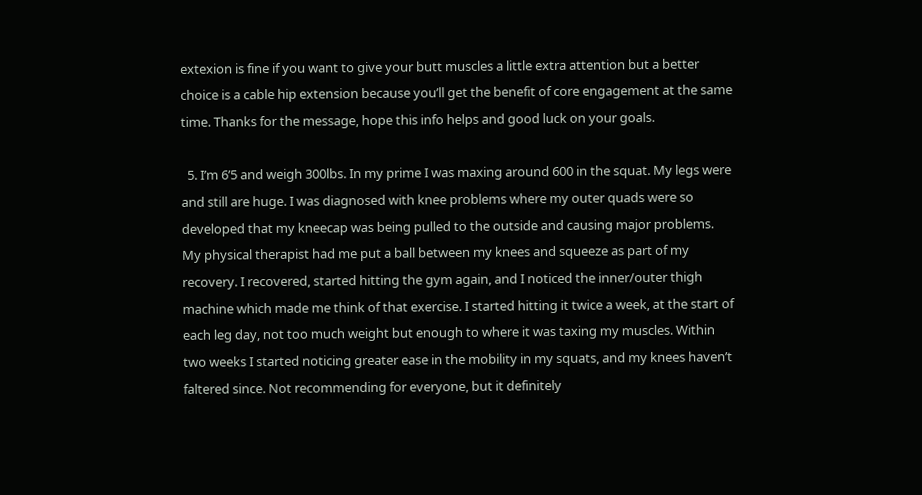extexion is fine if you want to give your butt muscles a little extra attention but a better choice is a cable hip extension because you’ll get the benefit of core engagement at the same time. Thanks for the message, hope this info helps and good luck on your goals.

  5. I’m 6’5 and weigh 300lbs. In my prime I was maxing around 600 in the squat. My legs were and still are huge. I was diagnosed with knee problems where my outer quads were so developed that my kneecap was being pulled to the outside and causing major problems. My physical therapist had me put a ball between my knees and squeeze as part of my recovery. I recovered, started hitting the gym again, and I noticed the inner/outer thigh machine which made me think of that exercise. I started hitting it twice a week, at the start of each leg day, not too much weight but enough to where it was taxing my muscles. Within two weeks I started noticing greater ease in the mobility in my squats, and my knees haven’t faltered since. Not recommending for everyone, but it definitely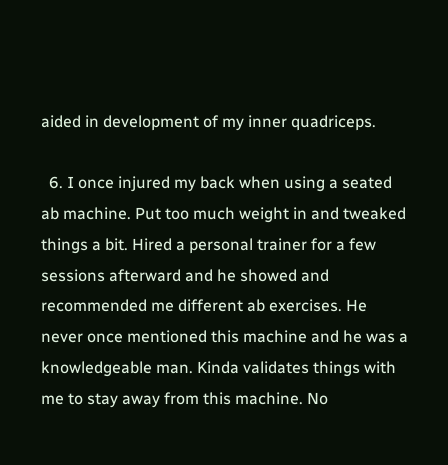aided in development of my inner quadriceps.

  6. I once injured my back when using a seated ab machine. Put too much weight in and tweaked things a bit. Hired a personal trainer for a few sessions afterward and he showed and recommended me different ab exercises. He never once mentioned this machine and he was a knowledgeable man. Kinda validates things with me to stay away from this machine. No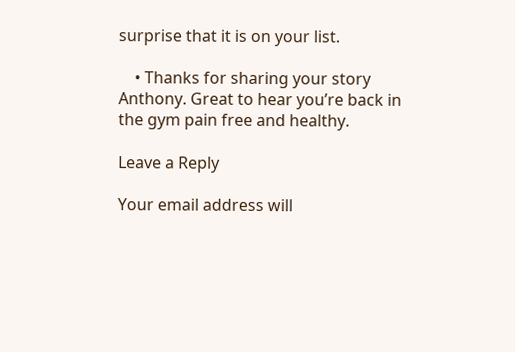surprise that it is on your list.

    • Thanks for sharing your story Anthony. Great to hear you’re back in the gym pain free and healthy.

Leave a Reply

Your email address will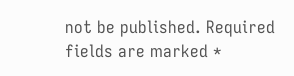not be published. Required fields are marked *